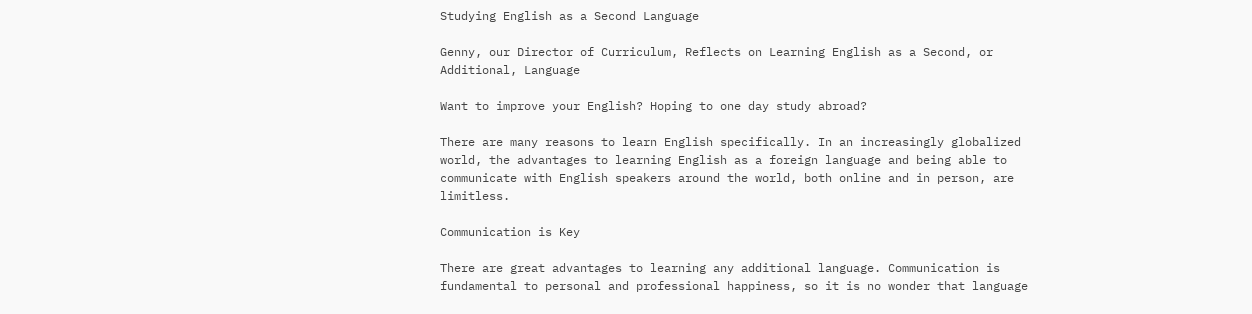Studying English as a Second Language

Genny, our Director of Curriculum, Reflects on Learning English as a Second, or Additional, Language

Want to improve your English? Hoping to one day study abroad?

There are many reasons to learn English specifically. In an increasingly globalized world, the advantages to learning English as a foreign language and being able to communicate with English speakers around the world, both online and in person, are limitless.

Communication is Key

There are great advantages to learning any additional language. Communication is fundamental to personal and professional happiness, so it is no wonder that language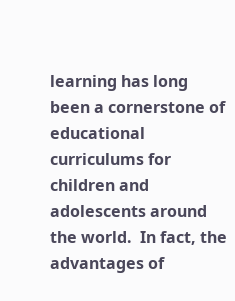learning has long been a cornerstone of educational curriculums for children and adolescents around the world.  In fact, the advantages of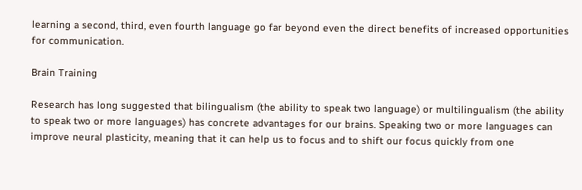learning a second, third, even fourth language go far beyond even the direct benefits of increased opportunities for communication.

Brain Training

Research has long suggested that bilingualism (the ability to speak two language) or multilingualism (the ability to speak two or more languages) has concrete advantages for our brains. Speaking two or more languages can improve neural plasticity, meaning that it can help us to focus and to shift our focus quickly from one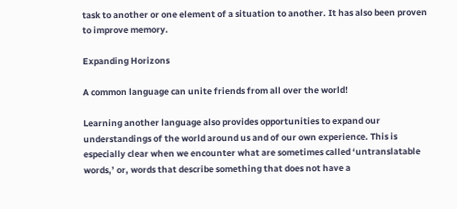task to another or one element of a situation to another. It has also been proven to improve memory.

Expanding Horizons

A common language can unite friends from all over the world!

Learning another language also provides opportunities to expand our understandings of the world around us and of our own experience. This is especially clear when we encounter what are sometimes called ‘untranslatable words,’ or, words that describe something that does not have a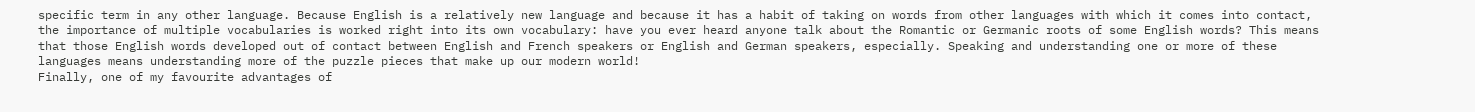specific term in any other language. Because English is a relatively new language and because it has a habit of taking on words from other languages with which it comes into contact, the importance of multiple vocabularies is worked right into its own vocabulary: have you ever heard anyone talk about the Romantic or Germanic roots of some English words? This means that those English words developed out of contact between English and French speakers or English and German speakers, especially. Speaking and understanding one or more of these languages means understanding more of the puzzle pieces that make up our modern world!
Finally, one of my favourite advantages of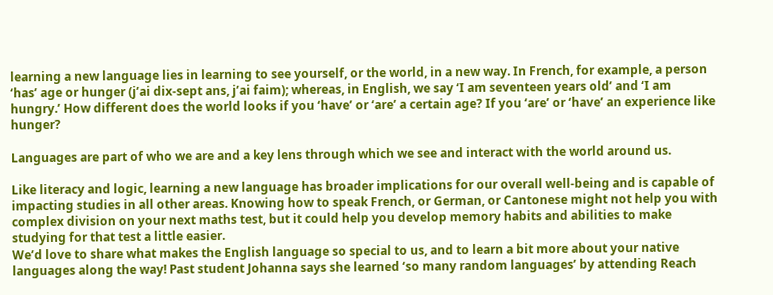learning a new language lies in learning to see yourself, or the world, in a new way. In French, for example, a person ‘has’ age or hunger (j’ai dix-sept ans, j’ai faim); whereas, in English, we say ‘I am seventeen years old’ and ‘I am hungry.’ How different does the world looks if you ‘have’ or ‘are’ a certain age? If you ‘are’ or ‘have’ an experience like hunger?

Languages are part of who we are and a key lens through which we see and interact with the world around us.

Like literacy and logic, learning a new language has broader implications for our overall well-being and is capable of impacting studies in all other areas. Knowing how to speak French, or German, or Cantonese might not help you with complex division on your next maths test, but it could help you develop memory habits and abilities to make studying for that test a little easier.
We’d love to share what makes the English language so special to us, and to learn a bit more about your native languages along the way! Past student Johanna says she learned ‘so many random languages’ by attending Reach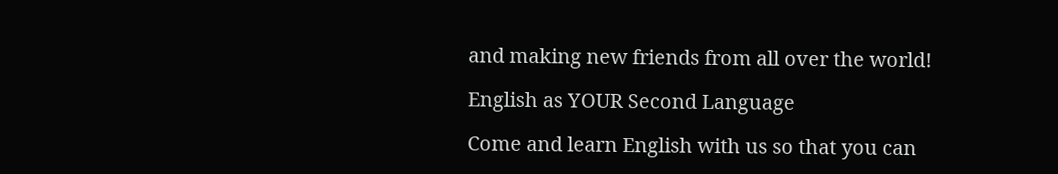and making new friends from all over the world!

English as YOUR Second Language

Come and learn English with us so that you can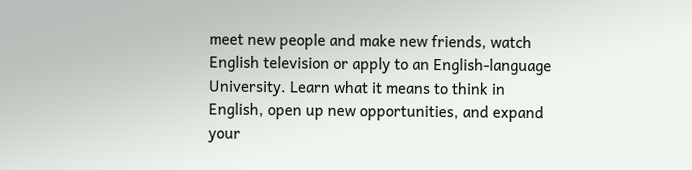meet new people and make new friends, watch English television or apply to an English-language University. Learn what it means to think in English, open up new opportunities, and expand your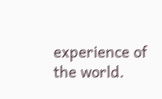experience of the world.